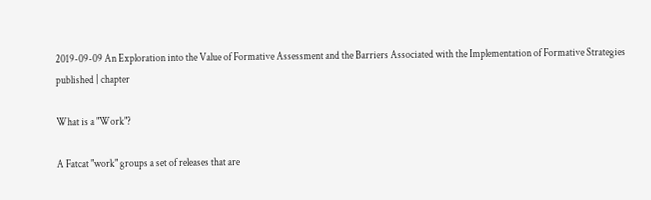2019-09-09 An Exploration into the Value of Formative Assessment and the Barriers Associated with the Implementation of Formative Strategies
published | chapter

What is a "Work"?

A Fatcat "work" groups a set of releases that are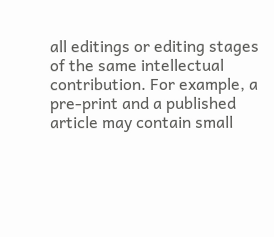all editings or editing stages of the same intellectual contribution. For example, a pre-print and a published article may contain small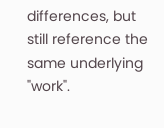differences, but still reference the same underlying "work".